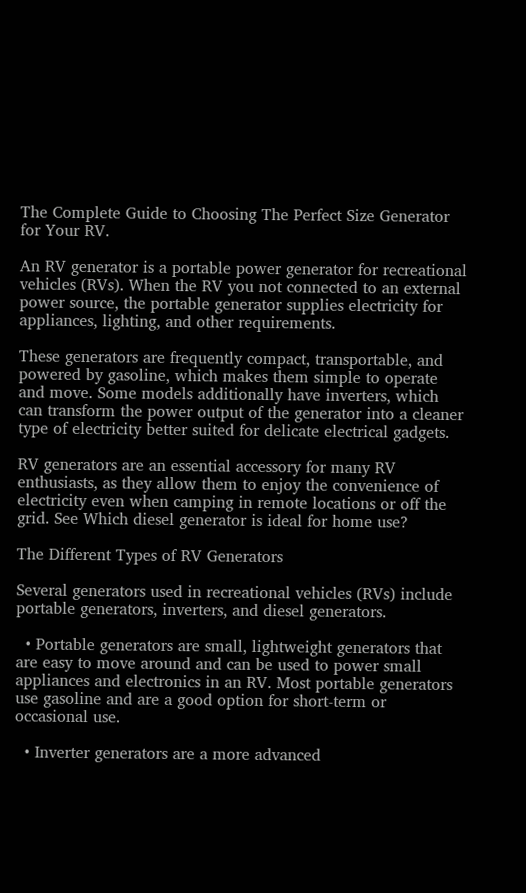The Complete Guide to Choosing The Perfect Size Generator for Your RV.

An RV generator is a portable power generator for recreational vehicles (RVs). When the RV you not connected to an external power source, the portable generator supplies electricity for appliances, lighting, and other requirements.

These generators are frequently compact, transportable, and powered by gasoline, which makes them simple to operate and move. Some models additionally have inverters, which can transform the power output of the generator into a cleaner type of electricity better suited for delicate electrical gadgets.

RV generators are an essential accessory for many RV enthusiasts, as they allow them to enjoy the convenience of electricity even when camping in remote locations or off the grid. See Which diesel generator is ideal for home use?

The Different Types of RV Generators

Several generators used in recreational vehicles (RVs) include portable generators, inverters, and diesel generators.

  • Portable generators are small, lightweight generators that are easy to move around and can be used to power small appliances and electronics in an RV. Most portable generators use gasoline and are a good option for short-term or occasional use.

  • Inverter generators are a more advanced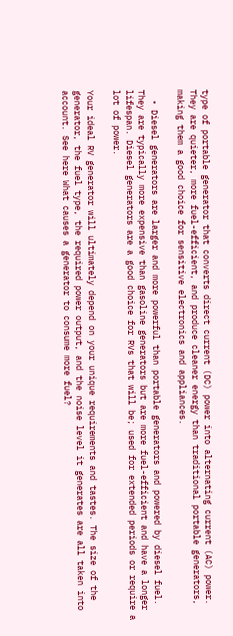type of portable generator that converts direct current (DC) power into alternating current (AC) power. They are quieter, more fuel-efficient, and produce cleaner energy than traditional portable generators, making them a good choice for sensitive electronics and appliances.

  • Diesel generators are larger and more powerful than portable generators and powered by diesel fuel. They are typically more expensive than gasoline generators but are more fuel-efficient and have a longer lifespan. Diesel generators are a good choice for RVs that will be; used for extended periods or require a lot of power.

Your ideal RV generator will ultimately depend on your unique requirements and tastes. The size of the generator, the fuel type, the required power output, and the noise level it generates are all taken into account. See here What causes a generator to consume more fuel?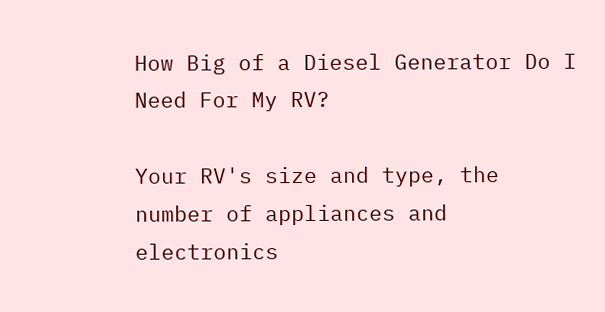How Big of a Diesel Generator Do I Need For My RV?

Your RV's size and type, the number of appliances and electronics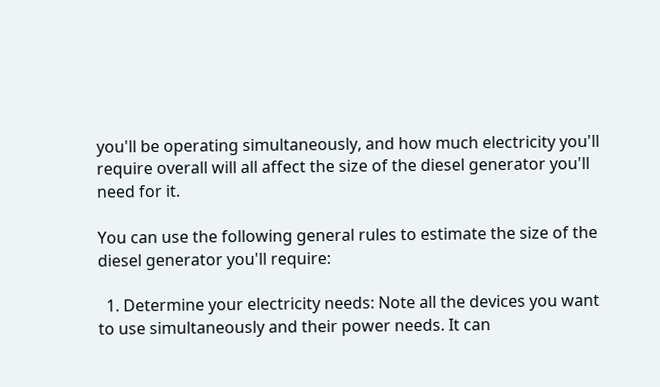you'll be operating simultaneously, and how much electricity you'll require overall will all affect the size of the diesel generator you'll need for it.

You can use the following general rules to estimate the size of the diesel generator you'll require:

  1. Determine your electricity needs: Note all the devices you want to use simultaneously and their power needs. It can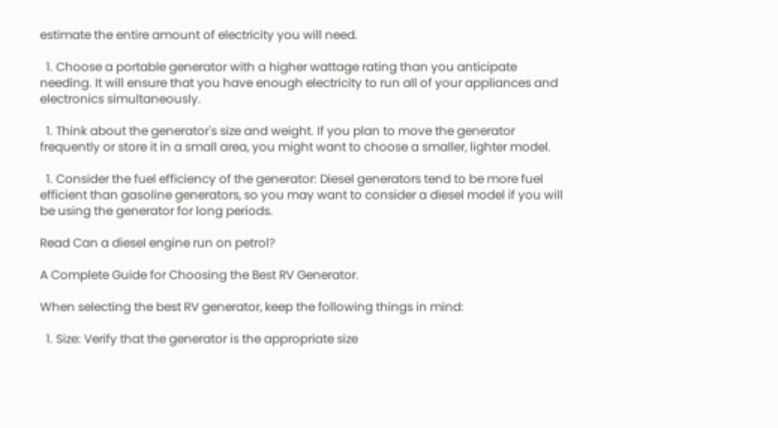estimate the entire amount of electricity you will need.

  1. Choose a portable generator with a higher wattage rating than you anticipate needing. It will ensure that you have enough electricity to run all of your appliances and electronics simultaneously.

  1. Think about the generator's size and weight. If you plan to move the generator frequently or store it in a small area, you might want to choose a smaller, lighter model.

  1. Consider the fuel efficiency of the generator: Diesel generators tend to be more fuel efficient than gasoline generators, so you may want to consider a diesel model if you will be using the generator for long periods.

Read Can a diesel engine run on petrol?

A Complete Guide for Choosing the Best RV Generator.

When selecting the best RV generator, keep the following things in mind:

  1. Size: Verify that the generator is the appropriate size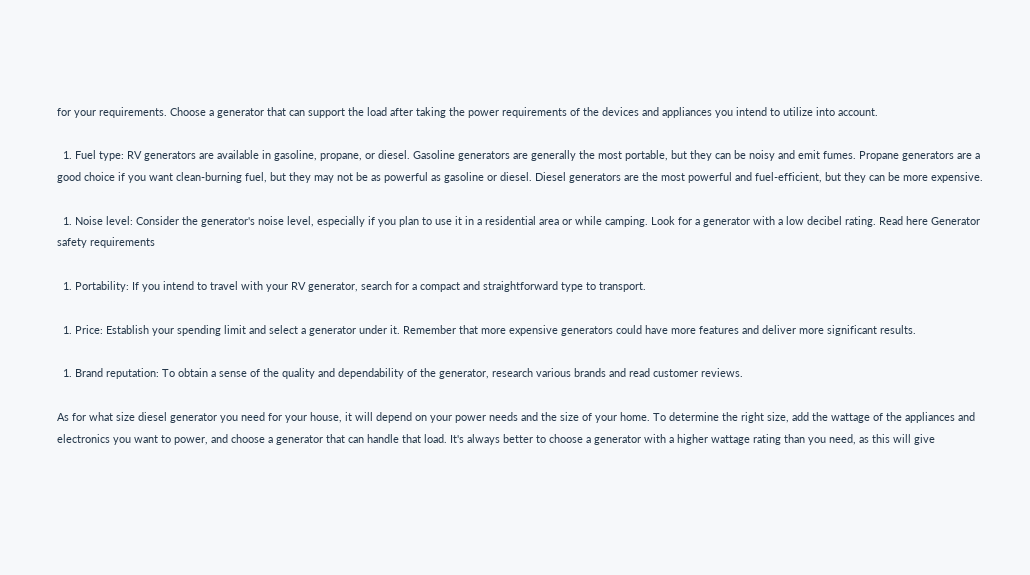for your requirements. Choose a generator that can support the load after taking the power requirements of the devices and appliances you intend to utilize into account.

  1. Fuel type: RV generators are available in gasoline, propane, or diesel. Gasoline generators are generally the most portable, but they can be noisy and emit fumes. Propane generators are a good choice if you want clean-burning fuel, but they may not be as powerful as gasoline or diesel. Diesel generators are the most powerful and fuel-efficient, but they can be more expensive.

  1. Noise level: Consider the generator's noise level, especially if you plan to use it in a residential area or while camping. Look for a generator with a low decibel rating. Read here Generator safety requirements

  1. Portability: If you intend to travel with your RV generator, search for a compact and straightforward type to transport.

  1. Price: Establish your spending limit and select a generator under it. Remember that more expensive generators could have more features and deliver more significant results.

  1. Brand reputation: To obtain a sense of the quality and dependability of the generator, research various brands and read customer reviews.

As for what size diesel generator you need for your house, it will depend on your power needs and the size of your home. To determine the right size, add the wattage of the appliances and electronics you want to power, and choose a generator that can handle that load. It's always better to choose a generator with a higher wattage rating than you need, as this will give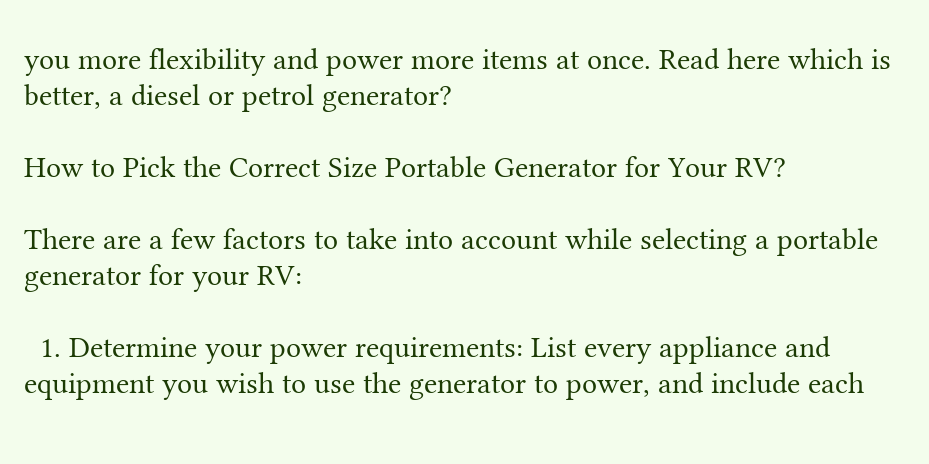you more flexibility and power more items at once. Read here which is better, a diesel or petrol generator?

How to Pick the Correct Size Portable Generator for Your RV?

There are a few factors to take into account while selecting a portable generator for your RV:

  1. Determine your power requirements: List every appliance and equipment you wish to use the generator to power, and include each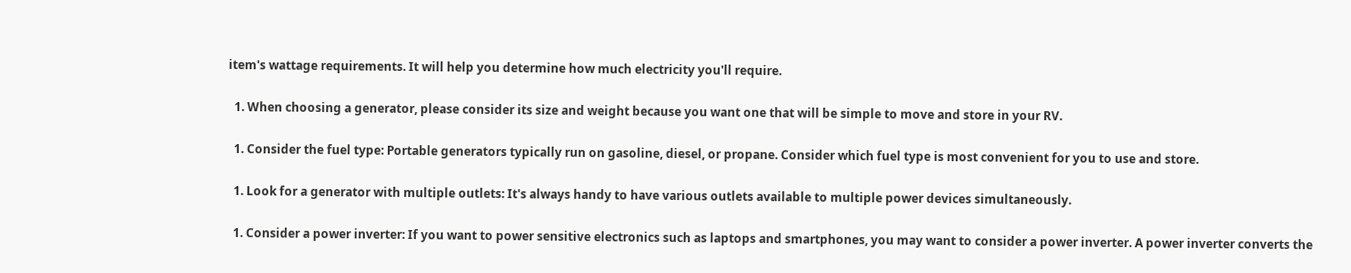item's wattage requirements. It will help you determine how much electricity you'll require.

  1. When choosing a generator, please consider its size and weight because you want one that will be simple to move and store in your RV.

  1. Consider the fuel type: Portable generators typically run on gasoline, diesel, or propane. Consider which fuel type is most convenient for you to use and store.

  1. Look for a generator with multiple outlets: It's always handy to have various outlets available to multiple power devices simultaneously.

  1. Consider a power inverter: If you want to power sensitive electronics such as laptops and smartphones, you may want to consider a power inverter. A power inverter converts the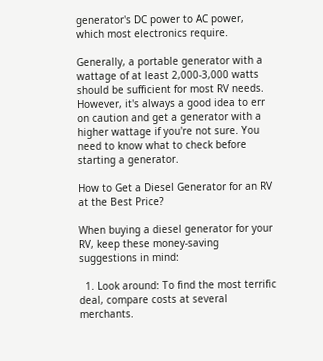generator's DC power to AC power, which most electronics require.

Generally, a portable generator with a wattage of at least 2,000-3,000 watts should be sufficient for most RV needs. However, it's always a good idea to err on caution and get a generator with a higher wattage if you're not sure. You need to know what to check before starting a generator.

How to Get a Diesel Generator for an RV at the Best Price?

When buying a diesel generator for your RV, keep these money-saving suggestions in mind:

  1. Look around: To find the most terrific deal, compare costs at several merchants.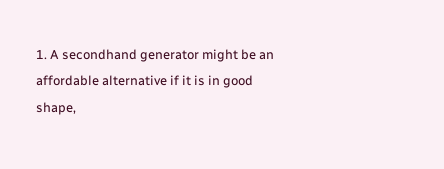1. A secondhand generator might be an affordable alternative if it is in good shape,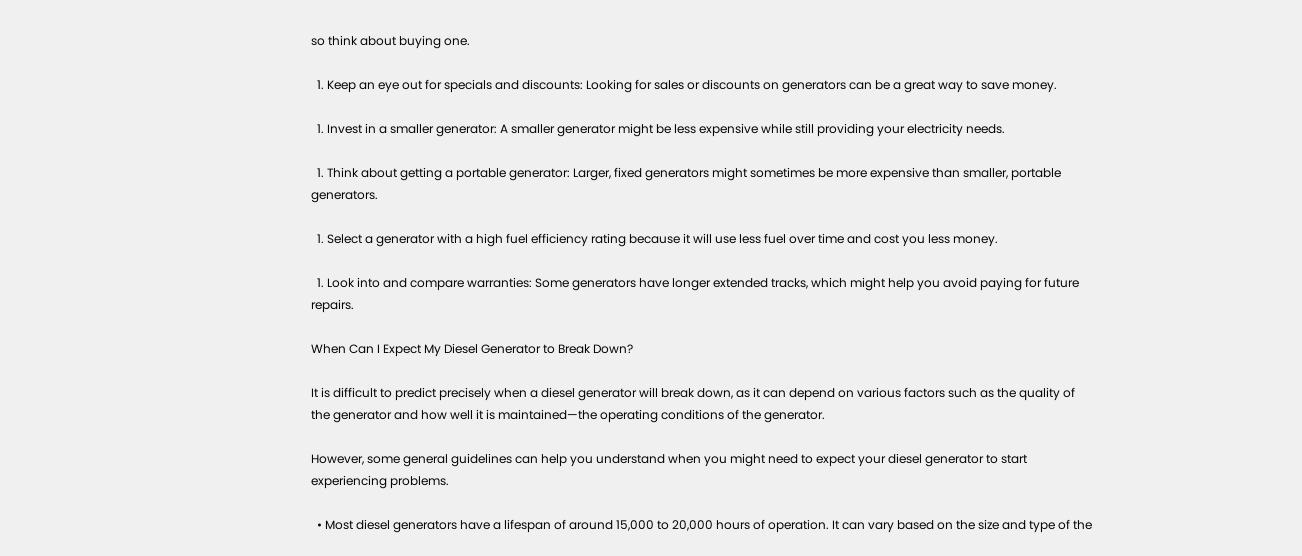so think about buying one.

  1. Keep an eye out for specials and discounts: Looking for sales or discounts on generators can be a great way to save money.

  1. Invest in a smaller generator: A smaller generator might be less expensive while still providing your electricity needs.

  1. Think about getting a portable generator: Larger, fixed generators might sometimes be more expensive than smaller, portable generators.

  1. Select a generator with a high fuel efficiency rating because it will use less fuel over time and cost you less money.

  1. Look into and compare warranties: Some generators have longer extended tracks, which might help you avoid paying for future repairs.

When Can I Expect My Diesel Generator to Break Down?

It is difficult to predict precisely when a diesel generator will break down, as it can depend on various factors such as the quality of the generator and how well it is maintained—the operating conditions of the generator.

However, some general guidelines can help you understand when you might need to expect your diesel generator to start experiencing problems.

  • Most diesel generators have a lifespan of around 15,000 to 20,000 hours of operation. It can vary based on the size and type of the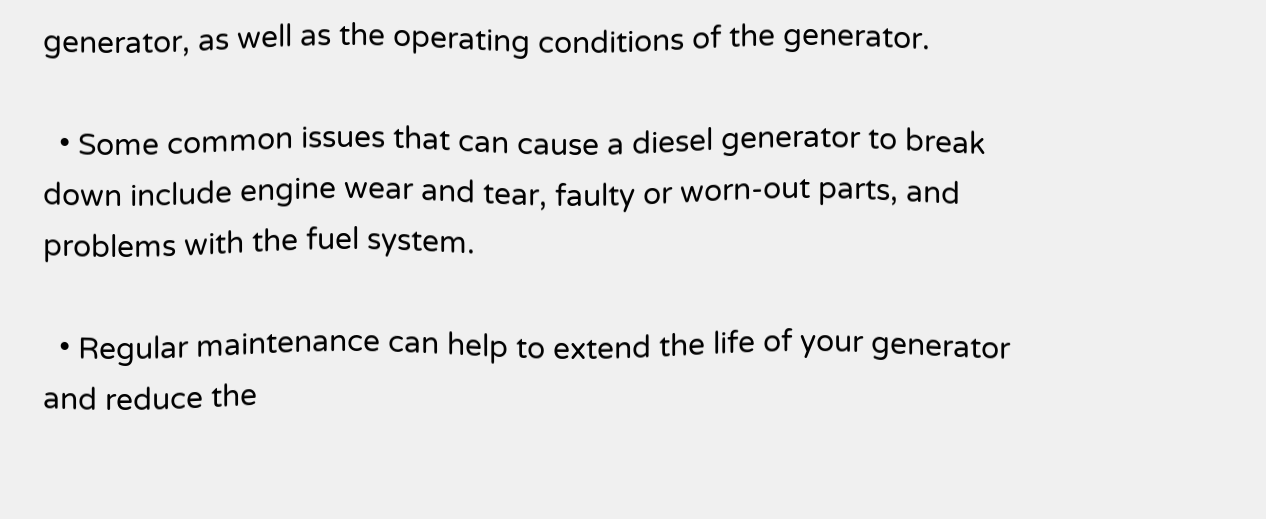generator, as well as the operating conditions of the generator.

  • Some common issues that can cause a diesel generator to break down include engine wear and tear, faulty or worn-out parts, and problems with the fuel system.

  • Regular maintenance can help to extend the life of your generator and reduce the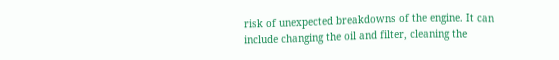risk of unexpected breakdowns of the engine. It can include changing the oil and filter, cleaning the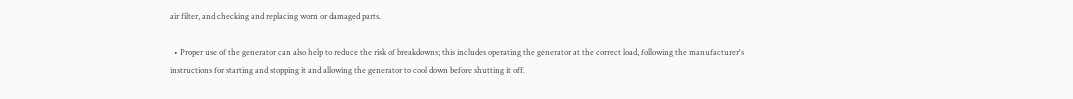air filter, and checking and replacing worn or damaged parts.

  • Proper use of the generator can also help to reduce the risk of breakdowns; this includes operating the generator at the correct load, following the manufacturer's instructions for starting and stopping it and allowing the generator to cool down before shutting it off.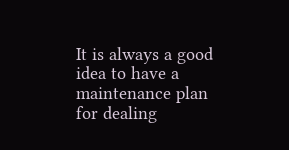It is always a good idea to have a maintenance plan for dealing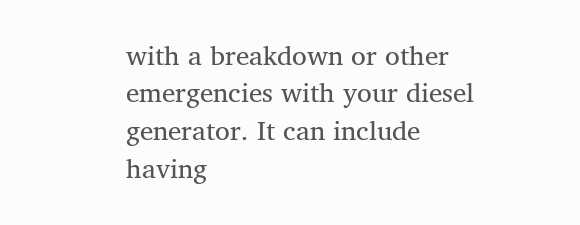with a breakdown or other emergencies with your diesel generator. It can include having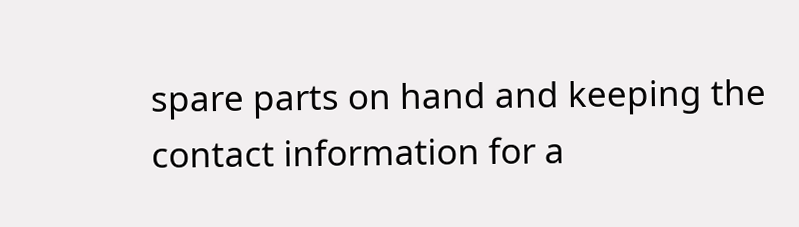spare parts on hand and keeping the contact information for a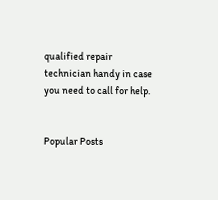qualified repair technician handy in case you need to call for help.


Popular Posts